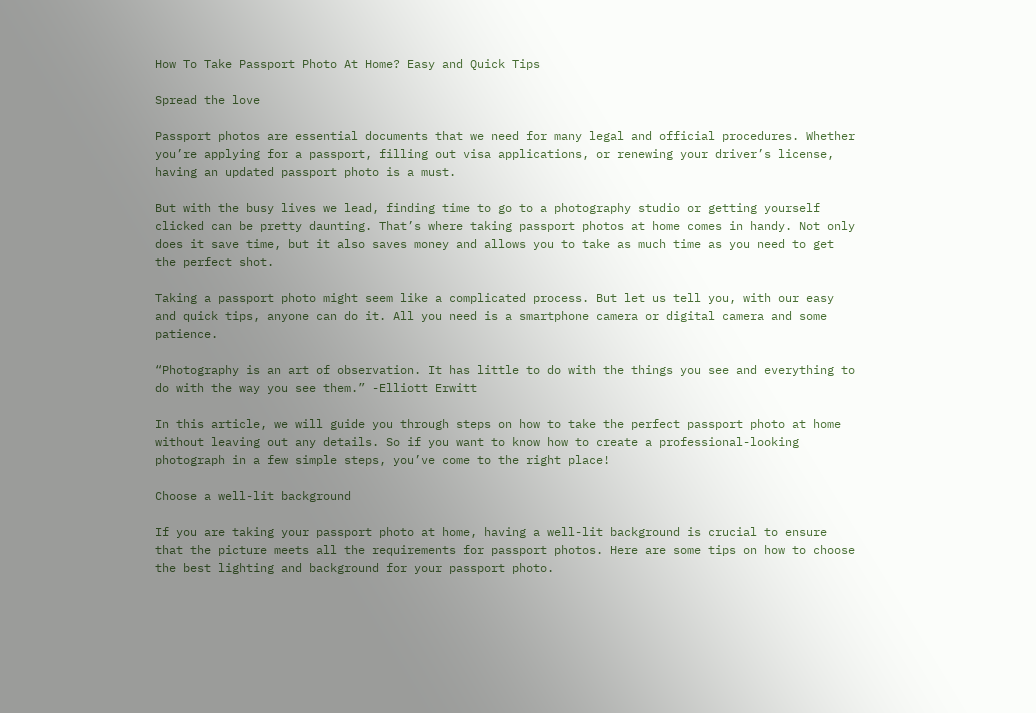How To Take Passport Photo At Home? Easy and Quick Tips

Spread the love

Passport photos are essential documents that we need for many legal and official procedures. Whether you’re applying for a passport, filling out visa applications, or renewing your driver’s license, having an updated passport photo is a must.

But with the busy lives we lead, finding time to go to a photography studio or getting yourself clicked can be pretty daunting. That’s where taking passport photos at home comes in handy. Not only does it save time, but it also saves money and allows you to take as much time as you need to get the perfect shot.

Taking a passport photo might seem like a complicated process. But let us tell you, with our easy and quick tips, anyone can do it. All you need is a smartphone camera or digital camera and some patience.

“Photography is an art of observation. It has little to do with the things you see and everything to do with the way you see them.” -Elliott Erwitt

In this article, we will guide you through steps on how to take the perfect passport photo at home without leaving out any details. So if you want to know how to create a professional-looking photograph in a few simple steps, you’ve come to the right place!

Choose a well-lit background

If you are taking your passport photo at home, having a well-lit background is crucial to ensure that the picture meets all the requirements for passport photos. Here are some tips on how to choose the best lighting and background for your passport photo.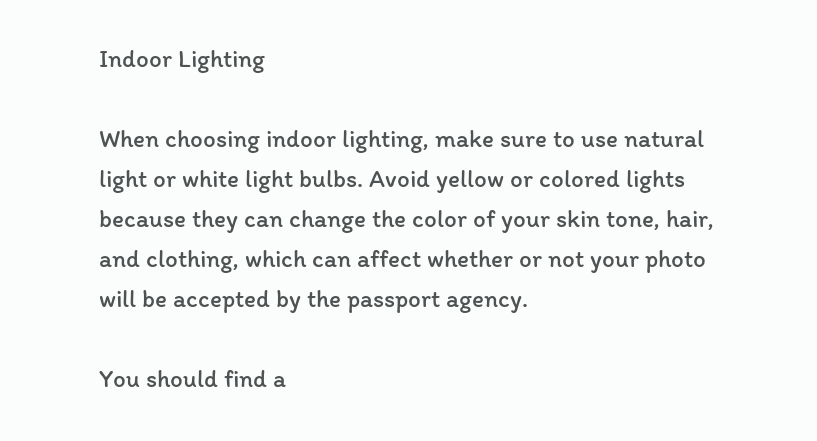Indoor Lighting

When choosing indoor lighting, make sure to use natural light or white light bulbs. Avoid yellow or colored lights because they can change the color of your skin tone, hair, and clothing, which can affect whether or not your photo will be accepted by the passport agency.

You should find a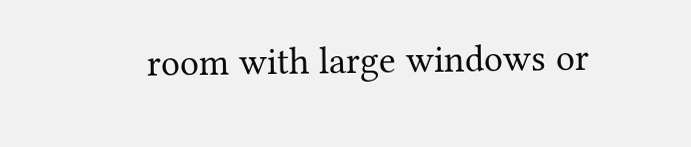room with large windows or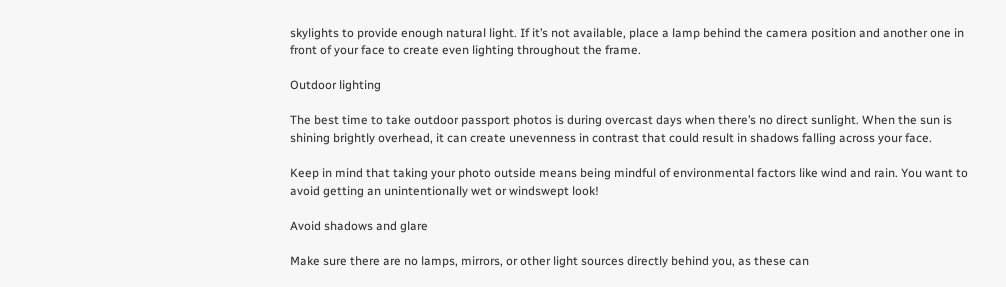skylights to provide enough natural light. If it’s not available, place a lamp behind the camera position and another one in front of your face to create even lighting throughout the frame.

Outdoor lighting

The best time to take outdoor passport photos is during overcast days when there’s no direct sunlight. When the sun is shining brightly overhead, it can create unevenness in contrast that could result in shadows falling across your face.

Keep in mind that taking your photo outside means being mindful of environmental factors like wind and rain. You want to avoid getting an unintentionally wet or windswept look!

Avoid shadows and glare

Make sure there are no lamps, mirrors, or other light sources directly behind you, as these can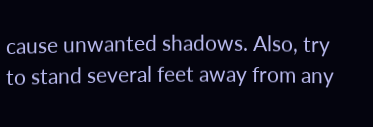cause unwanted shadows. Also, try to stand several feet away from any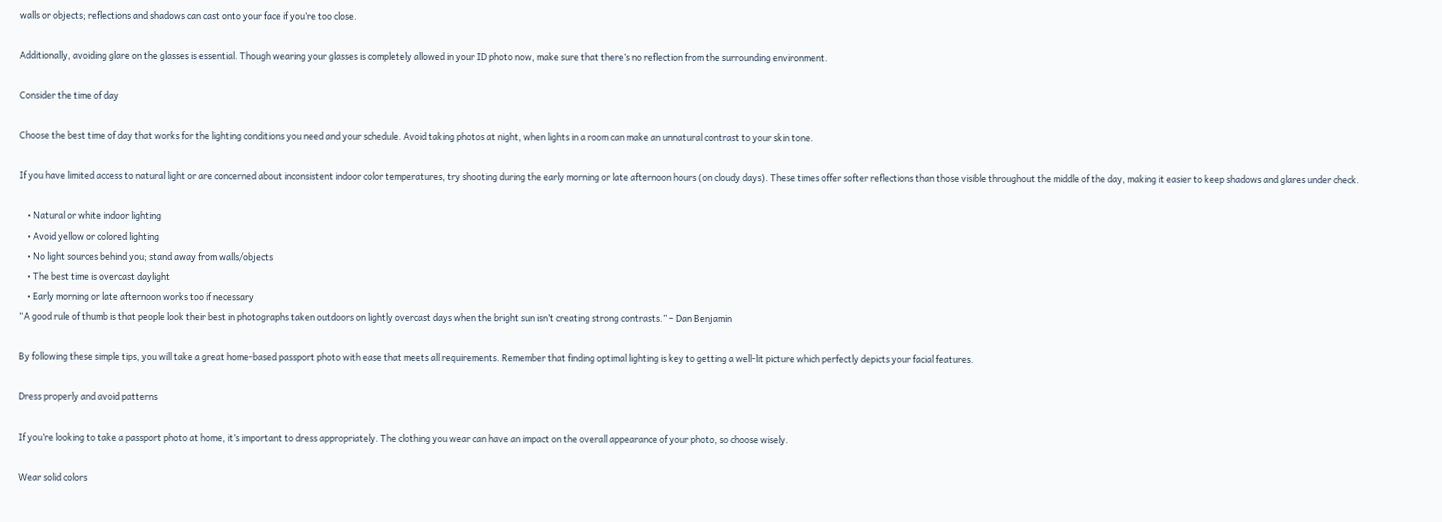walls or objects; reflections and shadows can cast onto your face if you’re too close.

Additionally, avoiding glare on the glasses is essential. Though wearing your glasses is completely allowed in your ID photo now, make sure that there’s no reflection from the surrounding environment.

Consider the time of day

Choose the best time of day that works for the lighting conditions you need and your schedule. Avoid taking photos at night, when lights in a room can make an unnatural contrast to your skin tone.

If you have limited access to natural light or are concerned about inconsistent indoor color temperatures, try shooting during the early morning or late afternoon hours (on cloudy days). These times offer softer reflections than those visible throughout the middle of the day, making it easier to keep shadows and glares under check.

    • Natural or white indoor lighting
    • Avoid yellow or colored lighting
    • No light sources behind you; stand away from walls/objects
    • The best time is overcast daylight
    • Early morning or late afternoon works too if necessary
“A good rule of thumb is that people look their best in photographs taken outdoors on lightly overcast days when the bright sun isn’t creating strong contrasts.” – Dan Benjamin

By following these simple tips, you will take a great home-based passport photo with ease that meets all requirements. Remember that finding optimal lighting is key to getting a well-lit picture which perfectly depicts your facial features.

Dress properly and avoid patterns

If you’re looking to take a passport photo at home, it’s important to dress appropriately. The clothing you wear can have an impact on the overall appearance of your photo, so choose wisely.

Wear solid colors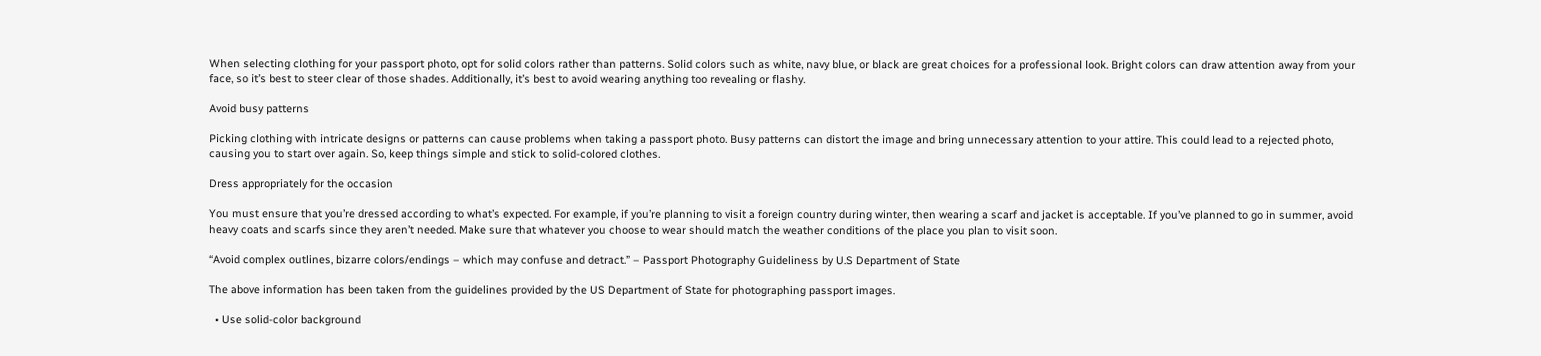When selecting clothing for your passport photo, opt for solid colors rather than patterns. Solid colors such as white, navy blue, or black are great choices for a professional look. Bright colors can draw attention away from your face, so it’s best to steer clear of those shades. Additionally, it’s best to avoid wearing anything too revealing or flashy.

Avoid busy patterns

Picking clothing with intricate designs or patterns can cause problems when taking a passport photo. Busy patterns can distort the image and bring unnecessary attention to your attire. This could lead to a rejected photo, causing you to start over again. So, keep things simple and stick to solid-colored clothes.

Dress appropriately for the occasion

You must ensure that you’re dressed according to what’s expected. For example, if you’re planning to visit a foreign country during winter, then wearing a scarf and jacket is acceptable. If you’ve planned to go in summer, avoid heavy coats and scarfs since they aren’t needed. Make sure that whatever you choose to wear should match the weather conditions of the place you plan to visit soon.

“Avoid complex outlines, bizarre colors/endings – which may confuse and detract.” – Passport Photography Guideliness by U.S Department of State

The above information has been taken from the guidelines provided by the US Department of State for photographing passport images.

  • Use solid-color background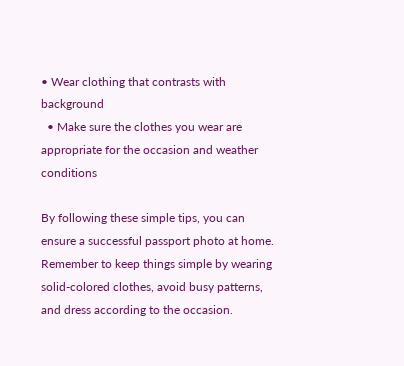• Wear clothing that contrasts with background
  • Make sure the clothes you wear are appropriate for the occasion and weather conditions

By following these simple tips, you can ensure a successful passport photo at home. Remember to keep things simple by wearing solid-colored clothes, avoid busy patterns, and dress according to the occasion.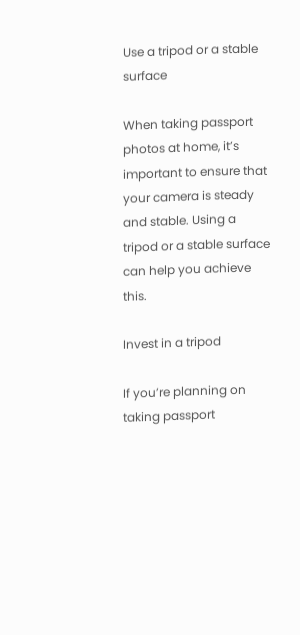Use a tripod or a stable surface

When taking passport photos at home, it’s important to ensure that your camera is steady and stable. Using a tripod or a stable surface can help you achieve this.

Invest in a tripod

If you’re planning on taking passport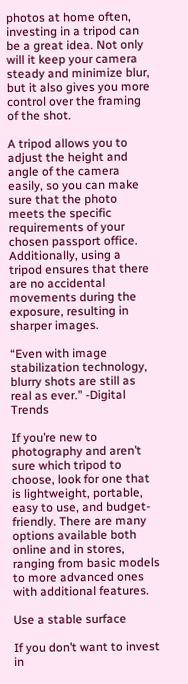photos at home often, investing in a tripod can be a great idea. Not only will it keep your camera steady and minimize blur, but it also gives you more control over the framing of the shot.

A tripod allows you to adjust the height and angle of the camera easily, so you can make sure that the photo meets the specific requirements of your chosen passport office. Additionally, using a tripod ensures that there are no accidental movements during the exposure, resulting in sharper images.

“Even with image stabilization technology, blurry shots are still as real as ever.” -Digital Trends

If you’re new to photography and aren’t sure which tripod to choose, look for one that is lightweight, portable, easy to use, and budget-friendly. There are many options available both online and in stores, ranging from basic models to more advanced ones with additional features.

Use a stable surface

If you don’t want to invest in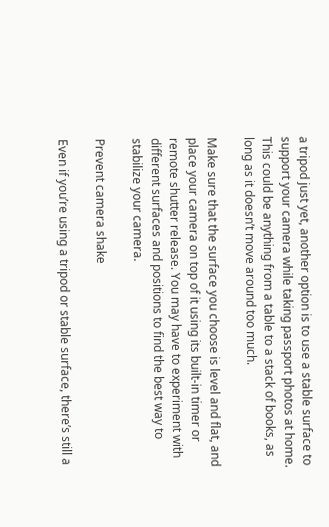a tripod just yet, another option is to use a stable surface to support your camera while taking passport photos at home. This could be anything from a table to a stack of books, as long as it doesn’t move around too much.

Make sure that the surface you choose is level and flat, and place your camera on top of it using its built-in timer or remote shutter release. You may have to experiment with different surfaces and positions to find the best way to stabilize your camera.

Prevent camera shake

Even if you’re using a tripod or stable surface, there’s still a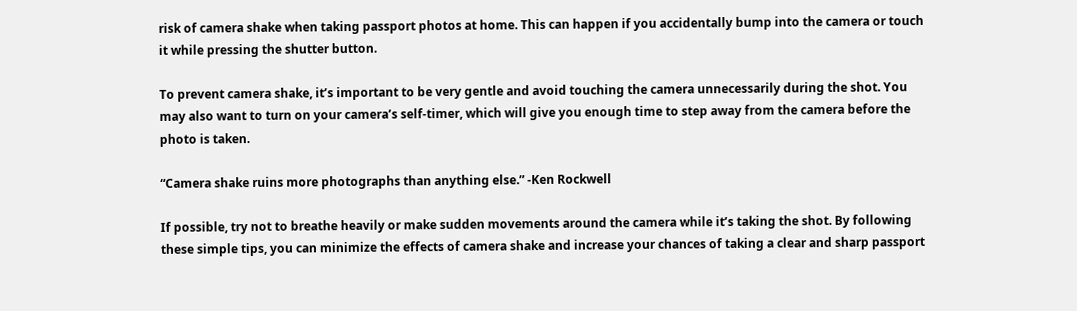risk of camera shake when taking passport photos at home. This can happen if you accidentally bump into the camera or touch it while pressing the shutter button.

To prevent camera shake, it’s important to be very gentle and avoid touching the camera unnecessarily during the shot. You may also want to turn on your camera’s self-timer, which will give you enough time to step away from the camera before the photo is taken.

“Camera shake ruins more photographs than anything else.” -Ken Rockwell

If possible, try not to breathe heavily or make sudden movements around the camera while it’s taking the shot. By following these simple tips, you can minimize the effects of camera shake and increase your chances of taking a clear and sharp passport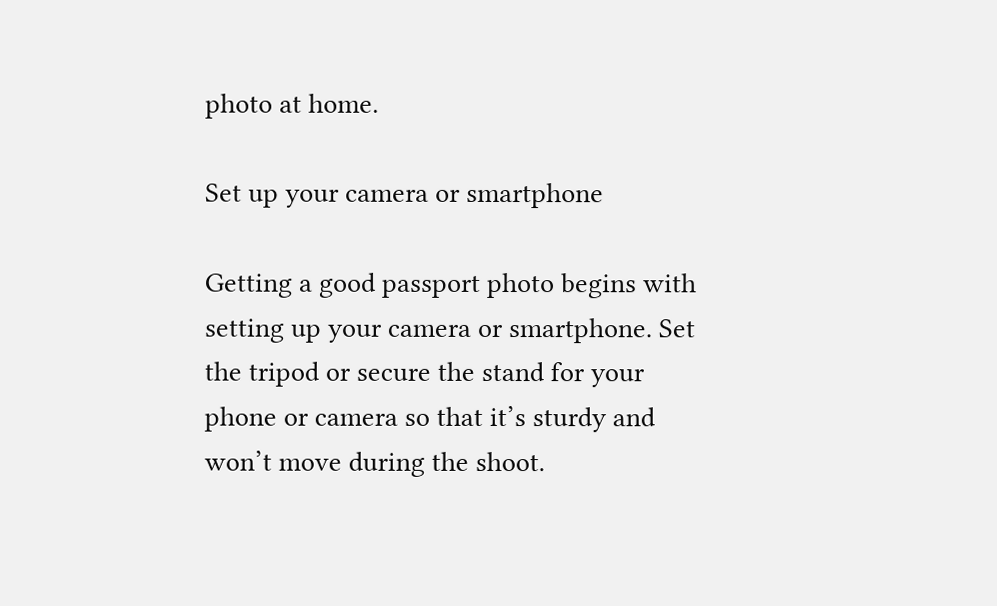photo at home.

Set up your camera or smartphone

Getting a good passport photo begins with setting up your camera or smartphone. Set the tripod or secure the stand for your phone or camera so that it’s sturdy and won’t move during the shoot.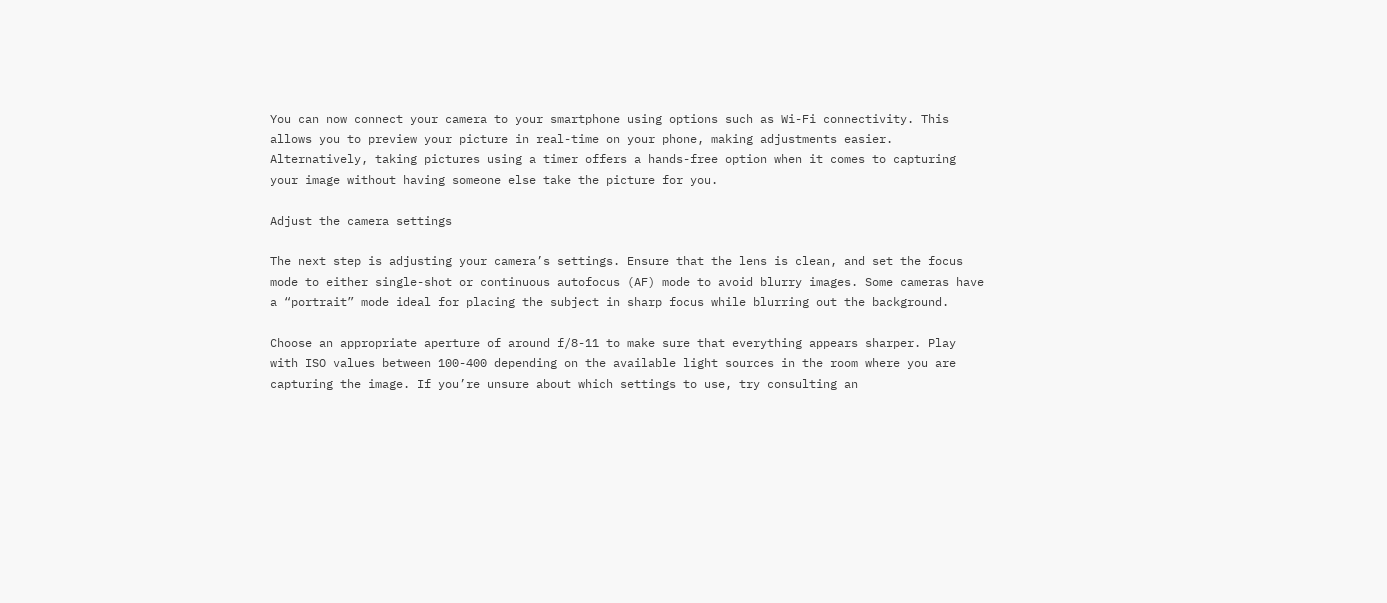You can now connect your camera to your smartphone using options such as Wi-Fi connectivity. This allows you to preview your picture in real-time on your phone, making adjustments easier. Alternatively, taking pictures using a timer offers a hands-free option when it comes to capturing your image without having someone else take the picture for you.

Adjust the camera settings

The next step is adjusting your camera’s settings. Ensure that the lens is clean, and set the focus mode to either single-shot or continuous autofocus (AF) mode to avoid blurry images. Some cameras have a “portrait” mode ideal for placing the subject in sharp focus while blurring out the background.

Choose an appropriate aperture of around f/8-11 to make sure that everything appears sharper. Play with ISO values between 100-400 depending on the available light sources in the room where you are capturing the image. If you’re unsure about which settings to use, try consulting an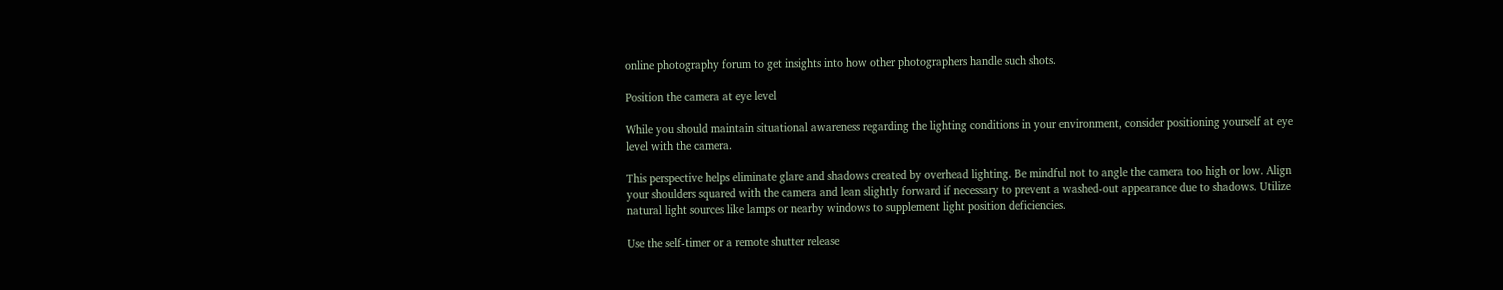online photography forum to get insights into how other photographers handle such shots.

Position the camera at eye level

While you should maintain situational awareness regarding the lighting conditions in your environment, consider positioning yourself at eye level with the camera.

This perspective helps eliminate glare and shadows created by overhead lighting. Be mindful not to angle the camera too high or low. Align your shoulders squared with the camera and lean slightly forward if necessary to prevent a washed-out appearance due to shadows. Utilize natural light sources like lamps or nearby windows to supplement light position deficiencies.

Use the self-timer or a remote shutter release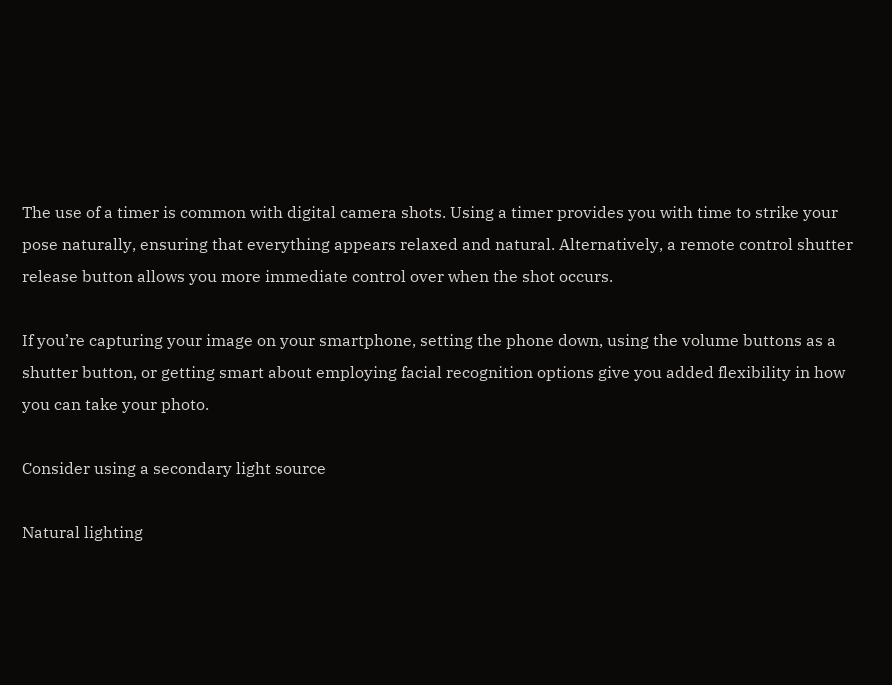The use of a timer is common with digital camera shots. Using a timer provides you with time to strike your pose naturally, ensuring that everything appears relaxed and natural. Alternatively, a remote control shutter release button allows you more immediate control over when the shot occurs.

If you’re capturing your image on your smartphone, setting the phone down, using the volume buttons as a shutter button, or getting smart about employing facial recognition options give you added flexibility in how you can take your photo.

Consider using a secondary light source

Natural lighting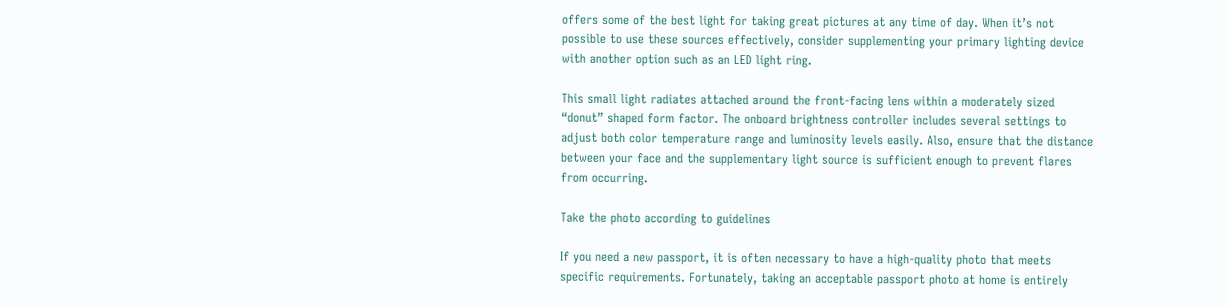offers some of the best light for taking great pictures at any time of day. When it’s not possible to use these sources effectively, consider supplementing your primary lighting device with another option such as an LED light ring.

This small light radiates attached around the front-facing lens within a moderately sized “donut” shaped form factor. The onboard brightness controller includes several settings to adjust both color temperature range and luminosity levels easily. Also, ensure that the distance between your face and the supplementary light source is sufficient enough to prevent flares from occurring.

Take the photo according to guidelines

If you need a new passport, it is often necessary to have a high-quality photo that meets specific requirements. Fortunately, taking an acceptable passport photo at home is entirely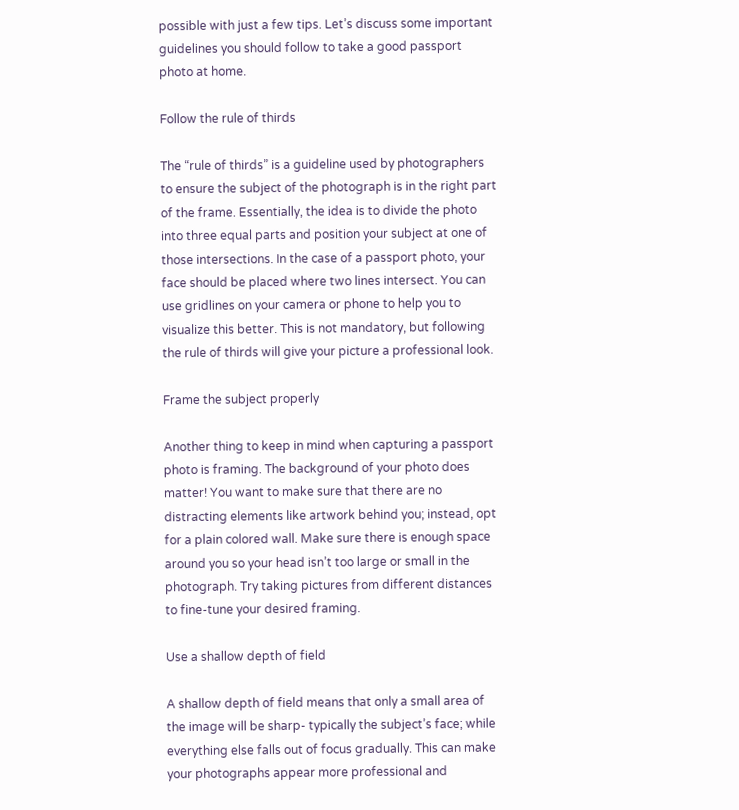possible with just a few tips. Let’s discuss some important guidelines you should follow to take a good passport photo at home.

Follow the rule of thirds

The “rule of thirds” is a guideline used by photographers to ensure the subject of the photograph is in the right part of the frame. Essentially, the idea is to divide the photo into three equal parts and position your subject at one of those intersections. In the case of a passport photo, your face should be placed where two lines intersect. You can use gridlines on your camera or phone to help you to visualize this better. This is not mandatory, but following the rule of thirds will give your picture a professional look.

Frame the subject properly

Another thing to keep in mind when capturing a passport photo is framing. The background of your photo does matter! You want to make sure that there are no distracting elements like artwork behind you; instead, opt for a plain colored wall. Make sure there is enough space around you so your head isn’t too large or small in the photograph. Try taking pictures from different distances to fine-tune your desired framing.

Use a shallow depth of field

A shallow depth of field means that only a small area of the image will be sharp- typically the subject’s face; while everything else falls out of focus gradually. This can make your photographs appear more professional and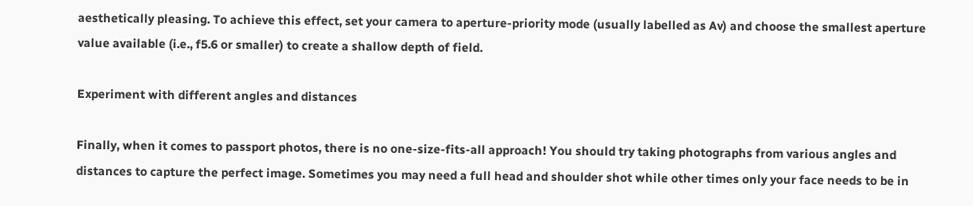aesthetically pleasing. To achieve this effect, set your camera to aperture-priority mode (usually labelled as Av) and choose the smallest aperture value available (i.e., f5.6 or smaller) to create a shallow depth of field.

Experiment with different angles and distances

Finally, when it comes to passport photos, there is no one-size-fits-all approach! You should try taking photographs from various angles and distances to capture the perfect image. Sometimes you may need a full head and shoulder shot while other times only your face needs to be in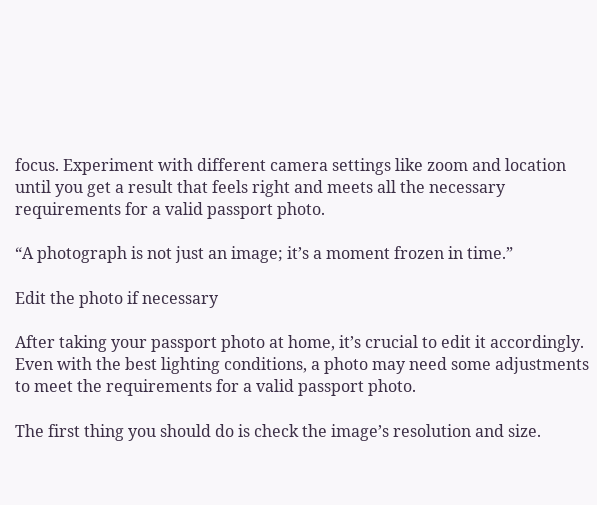focus. Experiment with different camera settings like zoom and location until you get a result that feels right and meets all the necessary requirements for a valid passport photo.

“A photograph is not just an image; it’s a moment frozen in time.”

Edit the photo if necessary

After taking your passport photo at home, it’s crucial to edit it accordingly. Even with the best lighting conditions, a photo may need some adjustments to meet the requirements for a valid passport photo.

The first thing you should do is check the image’s resolution and size.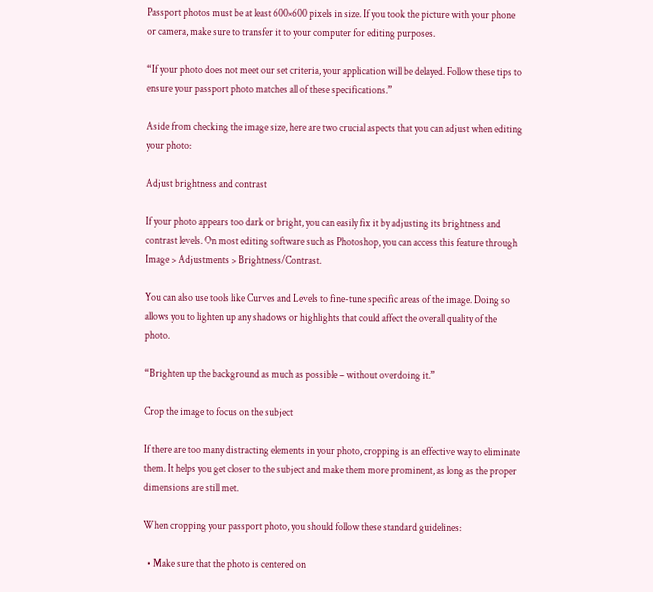Passport photos must be at least 600×600 pixels in size. If you took the picture with your phone or camera, make sure to transfer it to your computer for editing purposes.

“If your photo does not meet our set criteria, your application will be delayed. Follow these tips to ensure your passport photo matches all of these specifications.”

Aside from checking the image size, here are two crucial aspects that you can adjust when editing your photo:

Adjust brightness and contrast

If your photo appears too dark or bright, you can easily fix it by adjusting its brightness and contrast levels. On most editing software such as Photoshop, you can access this feature through Image > Adjustments > Brightness/Contrast.

You can also use tools like Curves and Levels to fine-tune specific areas of the image. Doing so allows you to lighten up any shadows or highlights that could affect the overall quality of the photo.

“Brighten up the background as much as possible – without overdoing it.”

Crop the image to focus on the subject

If there are too many distracting elements in your photo, cropping is an effective way to eliminate them. It helps you get closer to the subject and make them more prominent, as long as the proper dimensions are still met.

When cropping your passport photo, you should follow these standard guidelines:

  • Make sure that the photo is centered on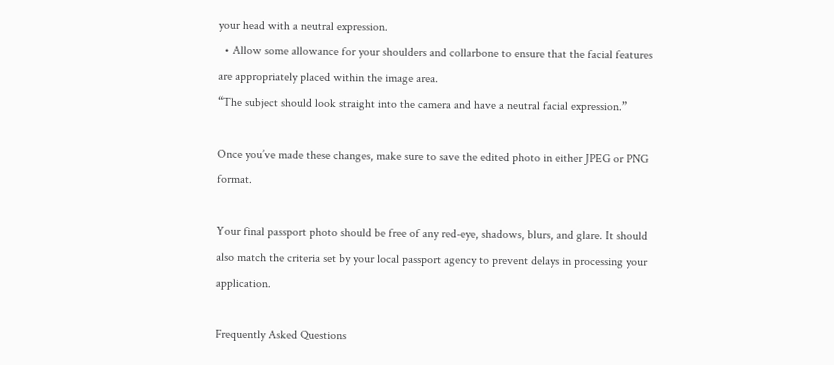your head with a neutral expression.
  • Allow some allowance for your shoulders and collarbone to ensure that the facial features are appropriately placed within the image area.
“The subject should look straight into the camera and have a neutral facial expression.”

Once you’ve made these changes, make sure to save the edited photo in either JPEG or PNG format.

Your final passport photo should be free of any red-eye, shadows, blurs, and glare. It should also match the criteria set by your local passport agency to prevent delays in processing your application.

Frequently Asked Questions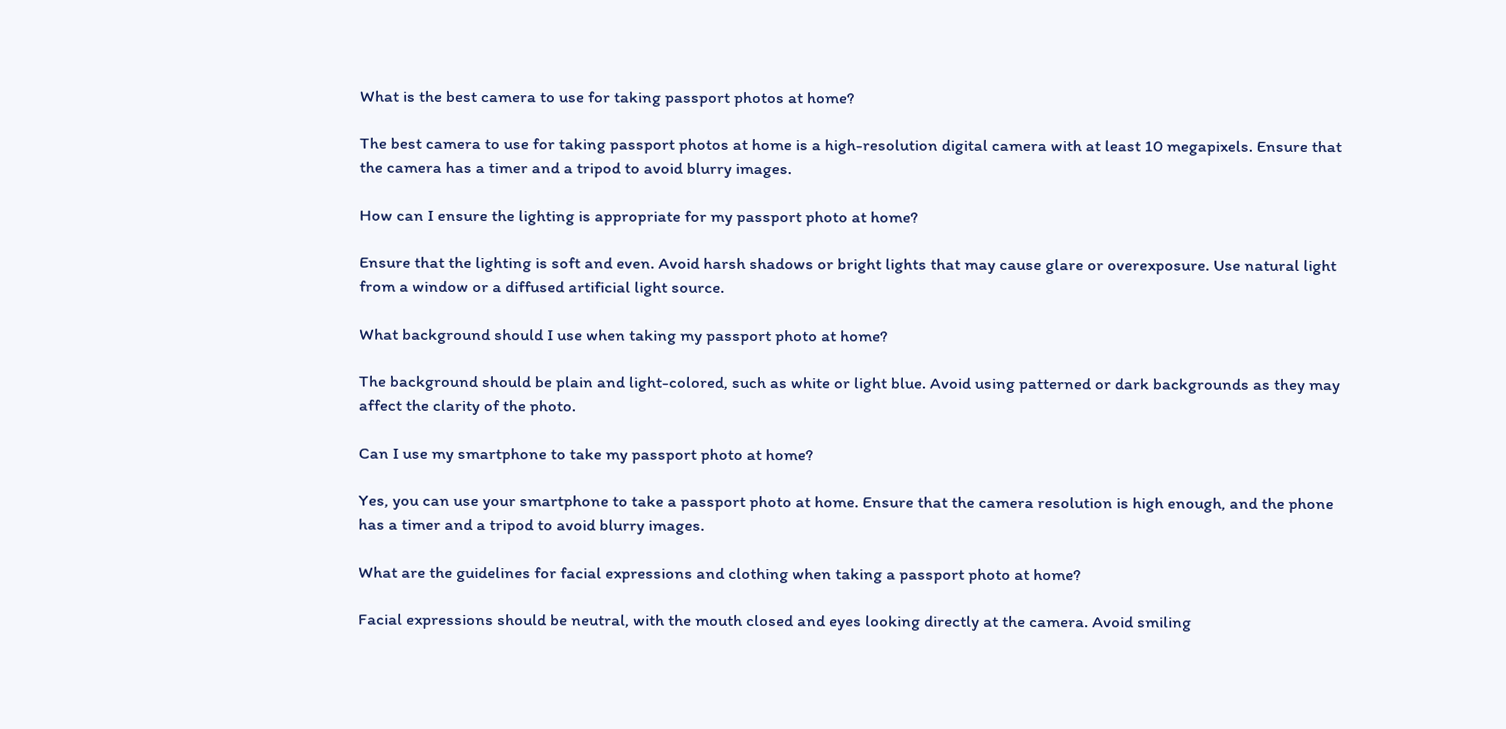What is the best camera to use for taking passport photos at home?

The best camera to use for taking passport photos at home is a high-resolution digital camera with at least 10 megapixels. Ensure that the camera has a timer and a tripod to avoid blurry images.

How can I ensure the lighting is appropriate for my passport photo at home?

Ensure that the lighting is soft and even. Avoid harsh shadows or bright lights that may cause glare or overexposure. Use natural light from a window or a diffused artificial light source.

What background should I use when taking my passport photo at home?

The background should be plain and light-colored, such as white or light blue. Avoid using patterned or dark backgrounds as they may affect the clarity of the photo.

Can I use my smartphone to take my passport photo at home?

Yes, you can use your smartphone to take a passport photo at home. Ensure that the camera resolution is high enough, and the phone has a timer and a tripod to avoid blurry images.

What are the guidelines for facial expressions and clothing when taking a passport photo at home?

Facial expressions should be neutral, with the mouth closed and eyes looking directly at the camera. Avoid smiling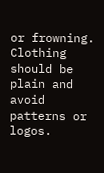or frowning. Clothing should be plain and avoid patterns or logos.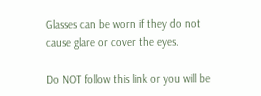Glasses can be worn if they do not cause glare or cover the eyes.

Do NOT follow this link or you will be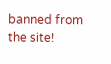banned from the site!